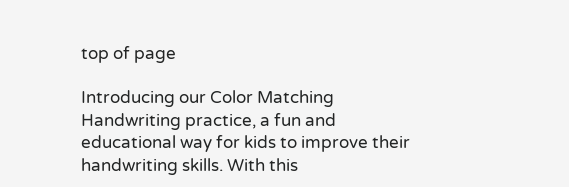top of page

Introducing our Color Matching Handwriting practice, a fun and educational way for kids to improve their handwriting skills. With this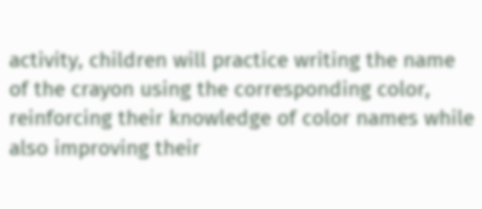activity, children will practice writing the name of the crayon using the corresponding color, reinforcing their knowledge of color names while also improving their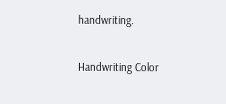handwriting.

Handwriting Color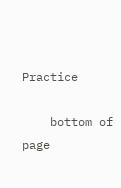Practice

    bottom of page